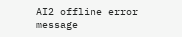AI2 offline error message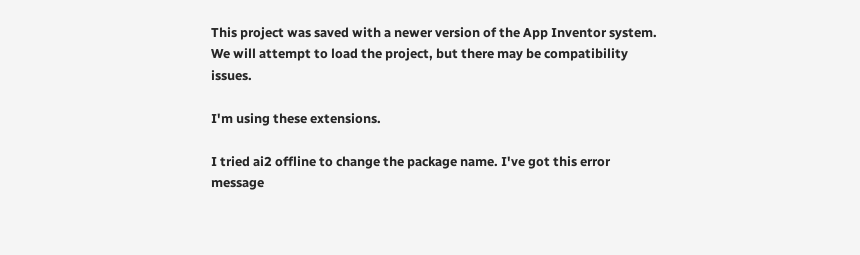This project was saved with a newer version of the App Inventor system. We will attempt to load the project, but there may be compatibility issues.

I'm using these extensions.

I tried ai2 offline to change the package name. I've got this error message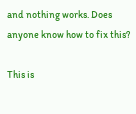and nothing works. Does anyone know how to fix this?

This is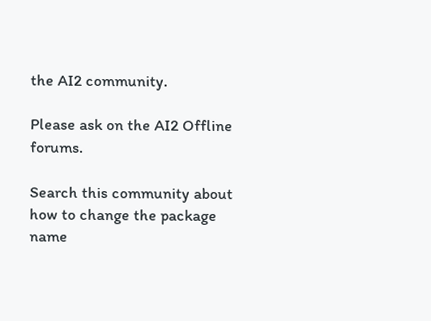the AI2 community.

Please ask on the AI2 Offline forums.

Search this community about how to change the package name